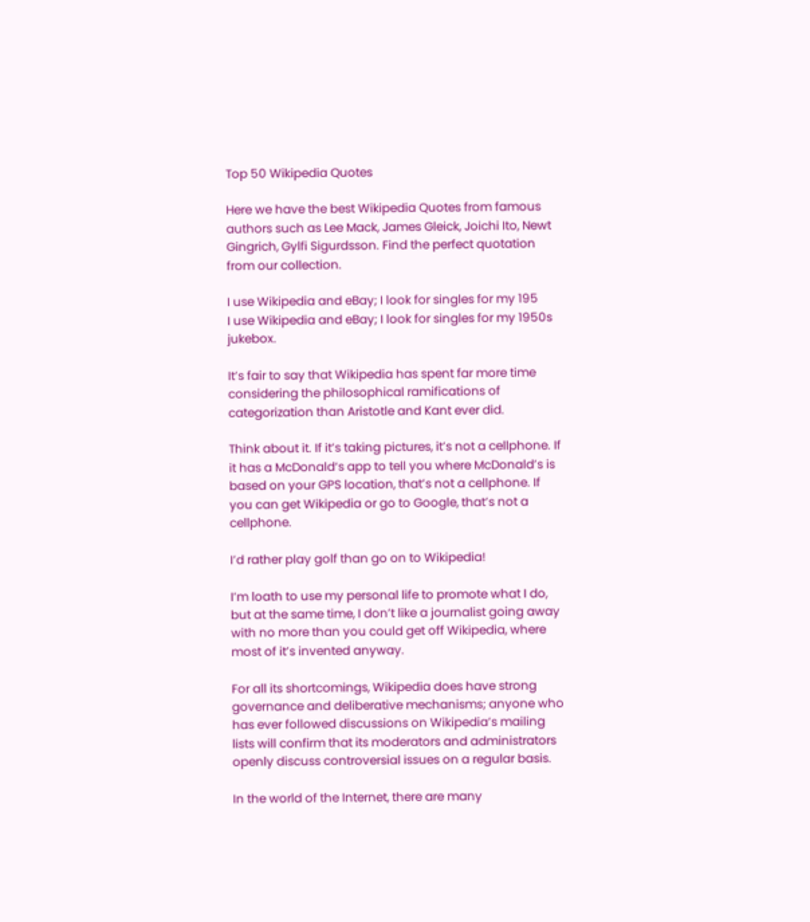Top 50 Wikipedia Quotes

Here we have the best Wikipedia Quotes from famous authors such as Lee Mack, James Gleick, Joichi Ito, Newt Gingrich, Gylfi Sigurdsson. Find the perfect quotation from our collection.

I use Wikipedia and eBay; I look for singles for my 195
I use Wikipedia and eBay; I look for singles for my 1950s jukebox.

It’s fair to say that Wikipedia has spent far more time considering the philosophical ramifications of categorization than Aristotle and Kant ever did.

Think about it. If it’s taking pictures, it’s not a cellphone. If it has a McDonald‘s app to tell you where McDonald’s is based on your GPS location, that’s not a cellphone. If you can get Wikipedia or go to Google, that’s not a cellphone.

I’d rather play golf than go on to Wikipedia!

I’m loath to use my personal life to promote what I do, but at the same time, I don’t like a journalist going away with no more than you could get off Wikipedia, where most of it’s invented anyway.

For all its shortcomings, Wikipedia does have strong governance and deliberative mechanisms; anyone who has ever followed discussions on Wikipedia’s mailing lists will confirm that its moderators and administrators openly discuss controversial issues on a regular basis.

In the world of the Internet, there are many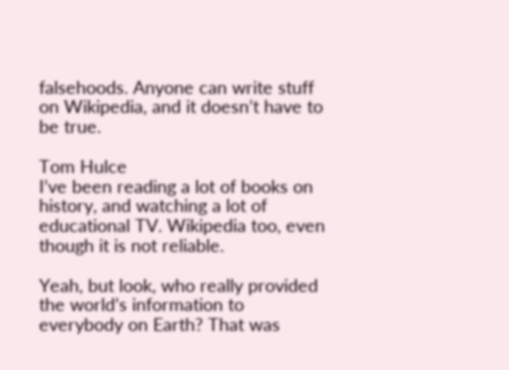falsehoods. Anyone can write stuff on Wikipedia, and it doesn’t have to be true.

Tom Hulce
I’ve been reading a lot of books on history, and watching a lot of educational TV. Wikipedia too, even though it is not reliable.

Yeah, but look, who really provided the world’s information to everybody on Earth? That was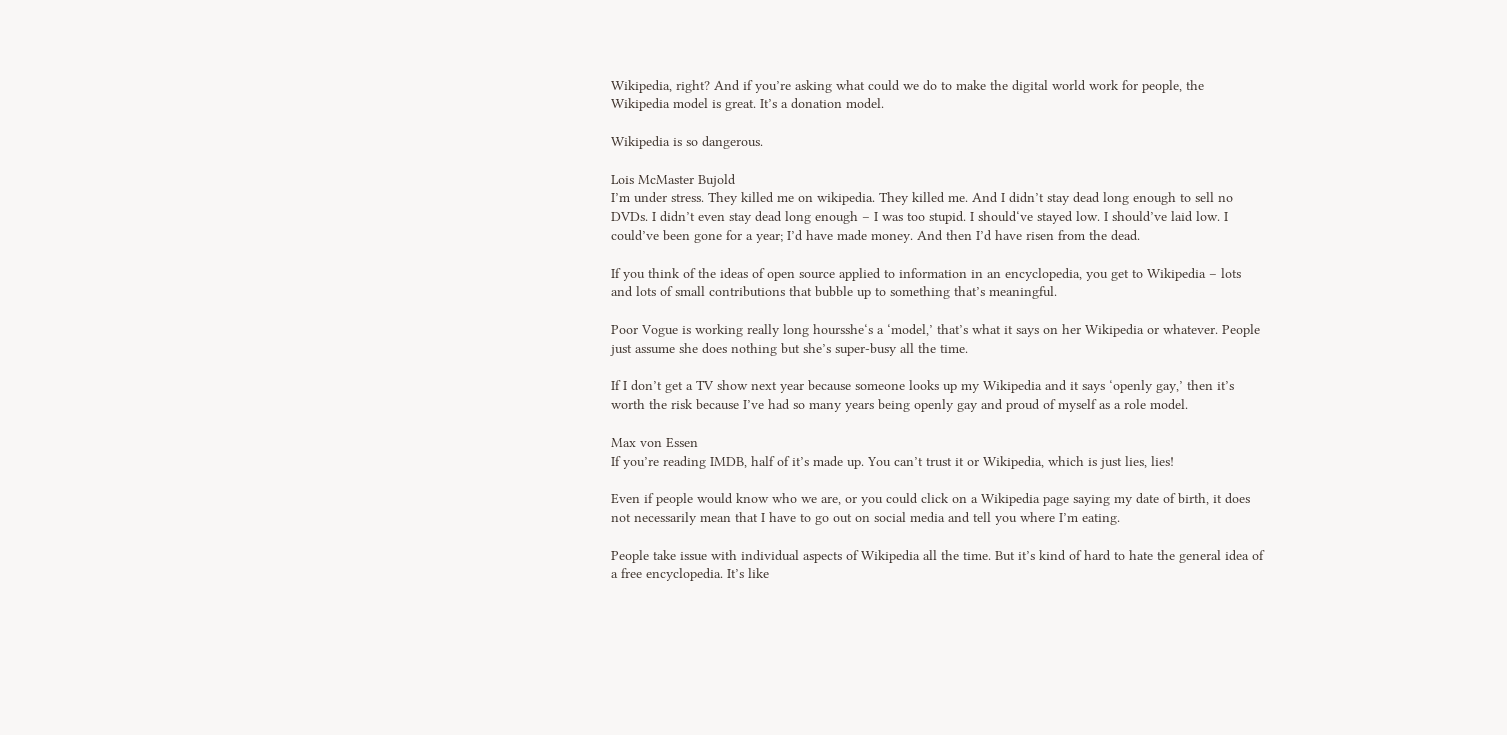Wikipedia, right? And if you’re asking what could we do to make the digital world work for people, the Wikipedia model is great. It’s a donation model.

Wikipedia is so dangerous.

Lois McMaster Bujold
I’m under stress. They killed me on wikipedia. They killed me. And I didn’t stay dead long enough to sell no DVDs. I didn’t even stay dead long enough – I was too stupid. I should‘ve stayed low. I should’ve laid low. I could’ve been gone for a year; I’d have made money. And then I’d have risen from the dead.

If you think of the ideas of open source applied to information in an encyclopedia, you get to Wikipedia – lots and lots of small contributions that bubble up to something that’s meaningful.

Poor Vogue is working really long hoursshe‘s a ‘model,’ that’s what it says on her Wikipedia or whatever. People just assume she does nothing but she’s super-busy all the time.

If I don’t get a TV show next year because someone looks up my Wikipedia and it says ‘openly gay,’ then it’s worth the risk because I’ve had so many years being openly gay and proud of myself as a role model.

Max von Essen
If you’re reading IMDB, half of it’s made up. You can’t trust it or Wikipedia, which is just lies, lies!

Even if people would know who we are, or you could click on a Wikipedia page saying my date of birth, it does not necessarily mean that I have to go out on social media and tell you where I’m eating.

People take issue with individual aspects of Wikipedia all the time. But it’s kind of hard to hate the general idea of a free encyclopedia. It’s like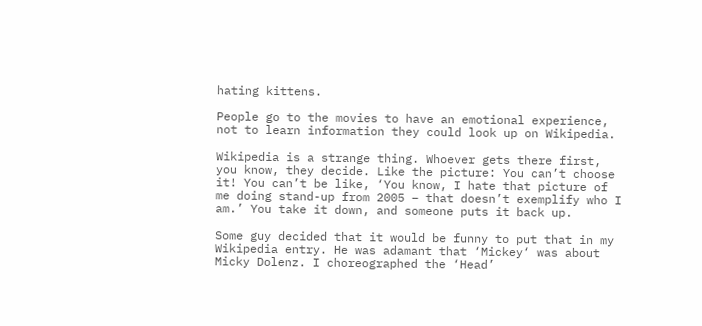hating kittens.

People go to the movies to have an emotional experience, not to learn information they could look up on Wikipedia.

Wikipedia is a strange thing. Whoever gets there first, you know, they decide. Like the picture: You can’t choose it! You can’t be like, ‘You know, I hate that picture of me doing stand-up from 2005 – that doesn’t exemplify who I am.’ You take it down, and someone puts it back up.

Some guy decided that it would be funny to put that in my Wikipedia entry. He was adamant that ‘Mickey‘ was about Micky Dolenz. I choreographed the ‘Head’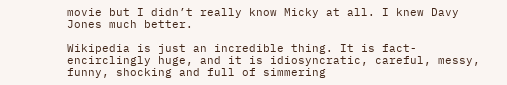movie but I didn’t really know Micky at all. I knew Davy Jones much better.

Wikipedia is just an incredible thing. It is fact-encirclingly huge, and it is idiosyncratic, careful, messy, funny, shocking and full of simmering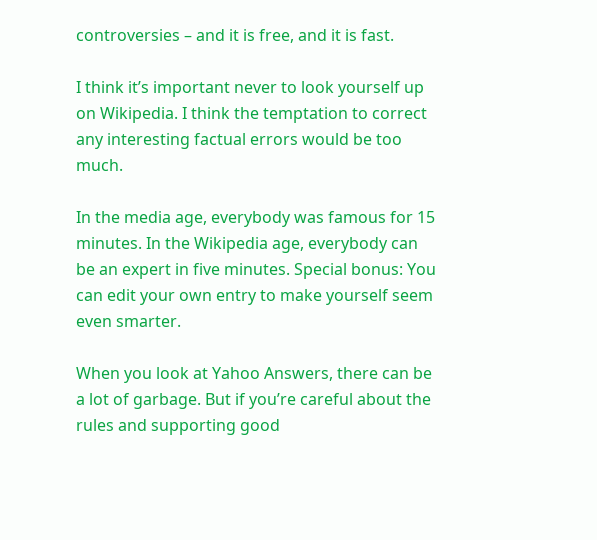controversies – and it is free, and it is fast.

I think it’s important never to look yourself up on Wikipedia. I think the temptation to correct any interesting factual errors would be too much.

In the media age, everybody was famous for 15 minutes. In the Wikipedia age, everybody can be an expert in five minutes. Special bonus: You can edit your own entry to make yourself seem even smarter.

When you look at Yahoo Answers, there can be a lot of garbage. But if you’re careful about the rules and supporting good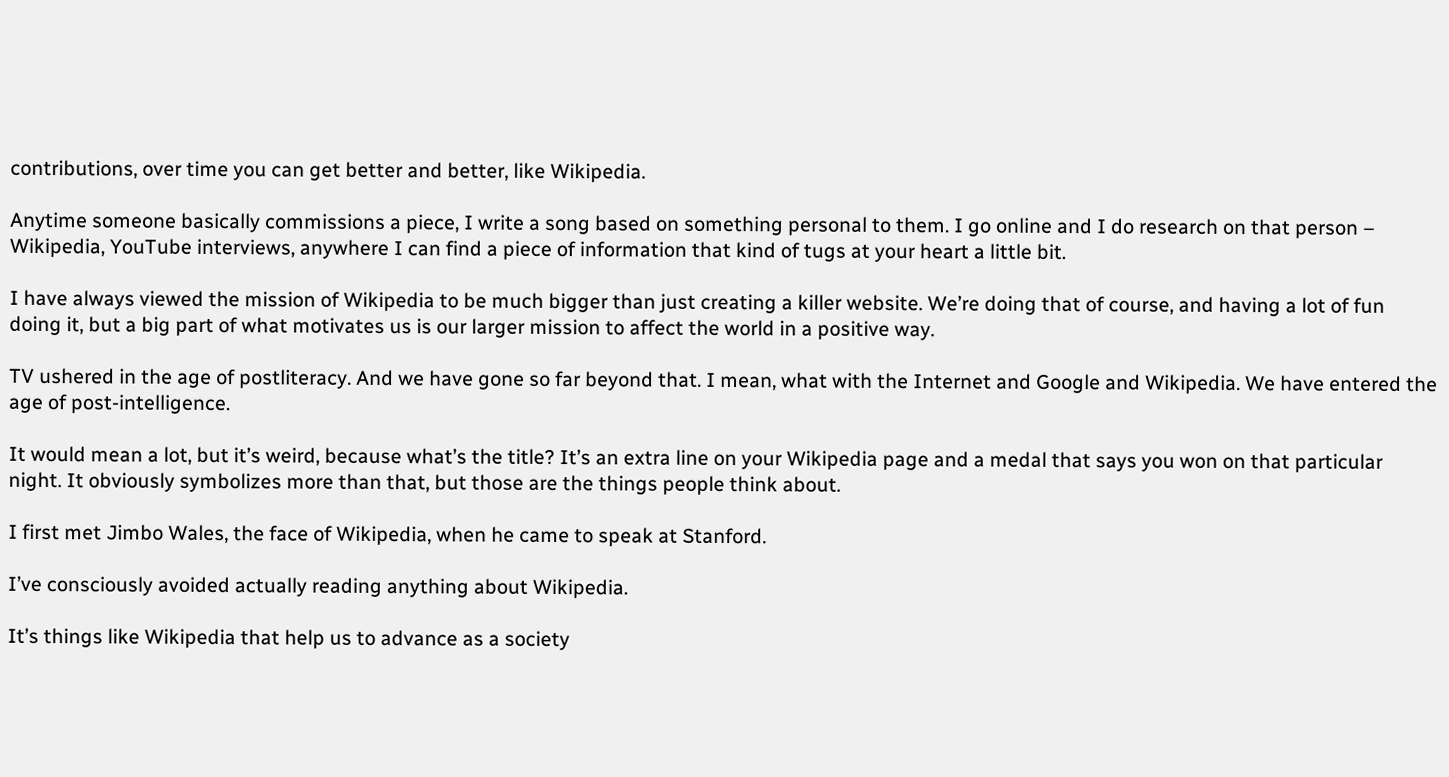contributions, over time you can get better and better, like Wikipedia.

Anytime someone basically commissions a piece, I write a song based on something personal to them. I go online and I do research on that person – Wikipedia, YouTube interviews, anywhere I can find a piece of information that kind of tugs at your heart a little bit.

I have always viewed the mission of Wikipedia to be much bigger than just creating a killer website. We’re doing that of course, and having a lot of fun doing it, but a big part of what motivates us is our larger mission to affect the world in a positive way.

TV ushered in the age of postliteracy. And we have gone so far beyond that. I mean, what with the Internet and Google and Wikipedia. We have entered the age of post-intelligence.

It would mean a lot, but it’s weird, because what’s the title? It’s an extra line on your Wikipedia page and a medal that says you won on that particular night. It obviously symbolizes more than that, but those are the things people think about.

I first met Jimbo Wales, the face of Wikipedia, when he came to speak at Stanford.

I’ve consciously avoided actually reading anything about Wikipedia.

It’s things like Wikipedia that help us to advance as a society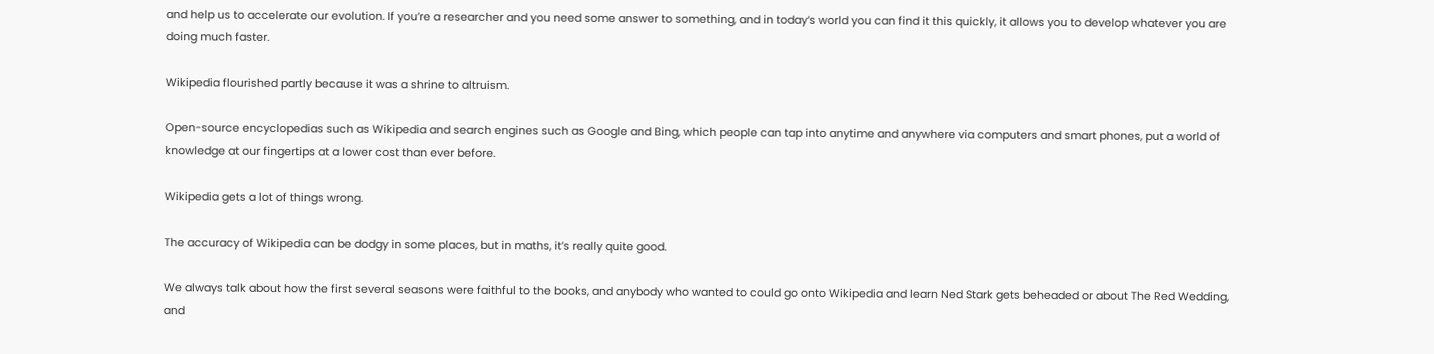and help us to accelerate our evolution. If you’re a researcher and you need some answer to something, and in today‘s world you can find it this quickly, it allows you to develop whatever you are doing much faster.

Wikipedia flourished partly because it was a shrine to altruism.

Open-source encyclopedias such as Wikipedia and search engines such as Google and Bing, which people can tap into anytime and anywhere via computers and smart phones, put a world of knowledge at our fingertips at a lower cost than ever before.

Wikipedia gets a lot of things wrong.

The accuracy of Wikipedia can be dodgy in some places, but in maths, it’s really quite good.

We always talk about how the first several seasons were faithful to the books, and anybody who wanted to could go onto Wikipedia and learn Ned Stark gets beheaded or about The Red Wedding, and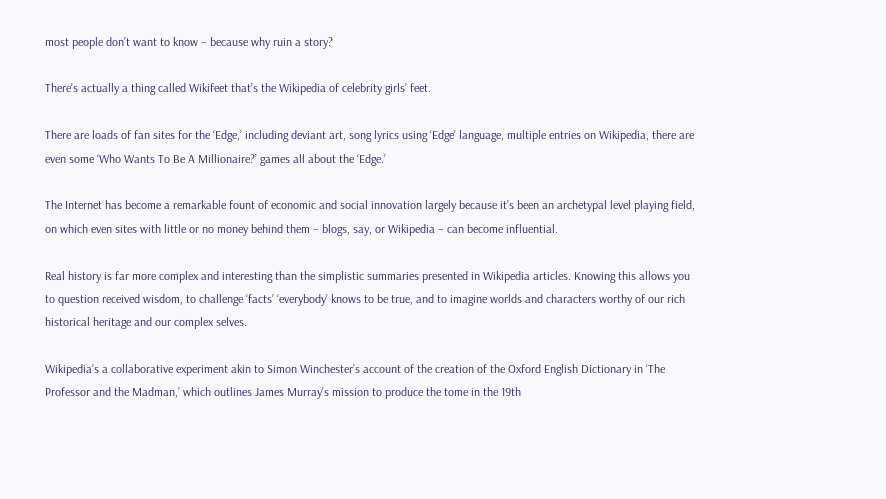most people don’t want to know – because why ruin a story?

There’s actually a thing called Wikifeet that’s the Wikipedia of celebrity girls’ feet.

There are loads of fan sites for the ‘Edge,’ including deviant art, song lyrics using ‘Edge’ language, multiple entries on Wikipedia, there are even some ‘Who Wants To Be A Millionaire?’ games all about the ‘Edge.’

The Internet has become a remarkable fount of economic and social innovation largely because it’s been an archetypal level playing field, on which even sites with little or no money behind them – blogs, say, or Wikipedia – can become influential.

Real history is far more complex and interesting than the simplistic summaries presented in Wikipedia articles. Knowing this allows you to question received wisdom, to challenge ‘facts’ ‘everybody’ knows to be true, and to imagine worlds and characters worthy of our rich historical heritage and our complex selves.

Wikipedia’s a collaborative experiment akin to Simon Winchester’s account of the creation of the Oxford English Dictionary in ‘The Professor and the Madman,’ which outlines James Murray’s mission to produce the tome in the 19th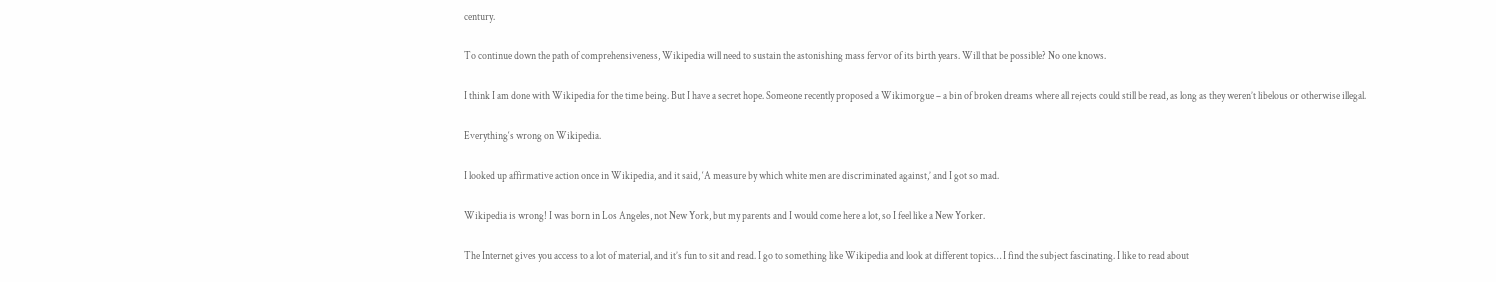century.

To continue down the path of comprehensiveness, Wikipedia will need to sustain the astonishing mass fervor of its birth years. Will that be possible? No one knows.

I think I am done with Wikipedia for the time being. But I have a secret hope. Someone recently proposed a Wikimorgue – a bin of broken dreams where all rejects could still be read, as long as they weren’t libelous or otherwise illegal.

Everything‘s wrong on Wikipedia.

I looked up affirmative action once in Wikipedia, and it said, ‘A measure by which white men are discriminated against,’ and I got so mad.

Wikipedia is wrong! I was born in Los Angeles, not New York, but my parents and I would come here a lot, so I feel like a New Yorker.

The Internet gives you access to a lot of material, and it’s fun to sit and read. I go to something like Wikipedia and look at different topics… I find the subject fascinating. I like to read about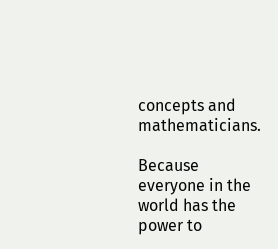concepts and mathematicians.

Because everyone in the world has the power to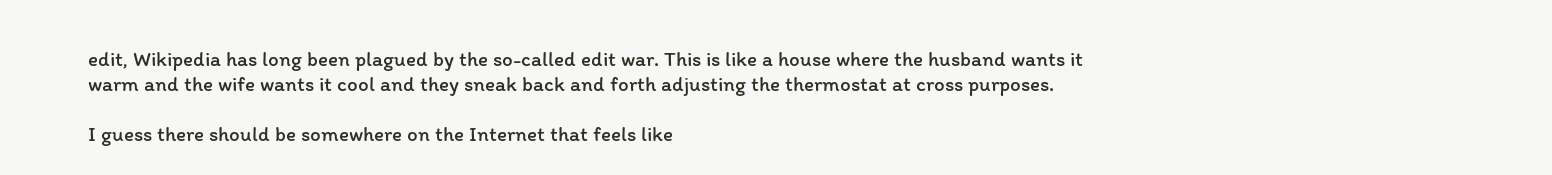edit, Wikipedia has long been plagued by the so-called edit war. This is like a house where the husband wants it warm and the wife wants it cool and they sneak back and forth adjusting the thermostat at cross purposes.

I guess there should be somewhere on the Internet that feels like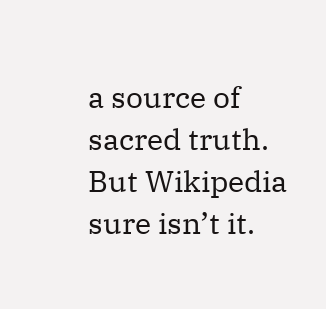a source of sacred truth. But Wikipedia sure isn’t it.